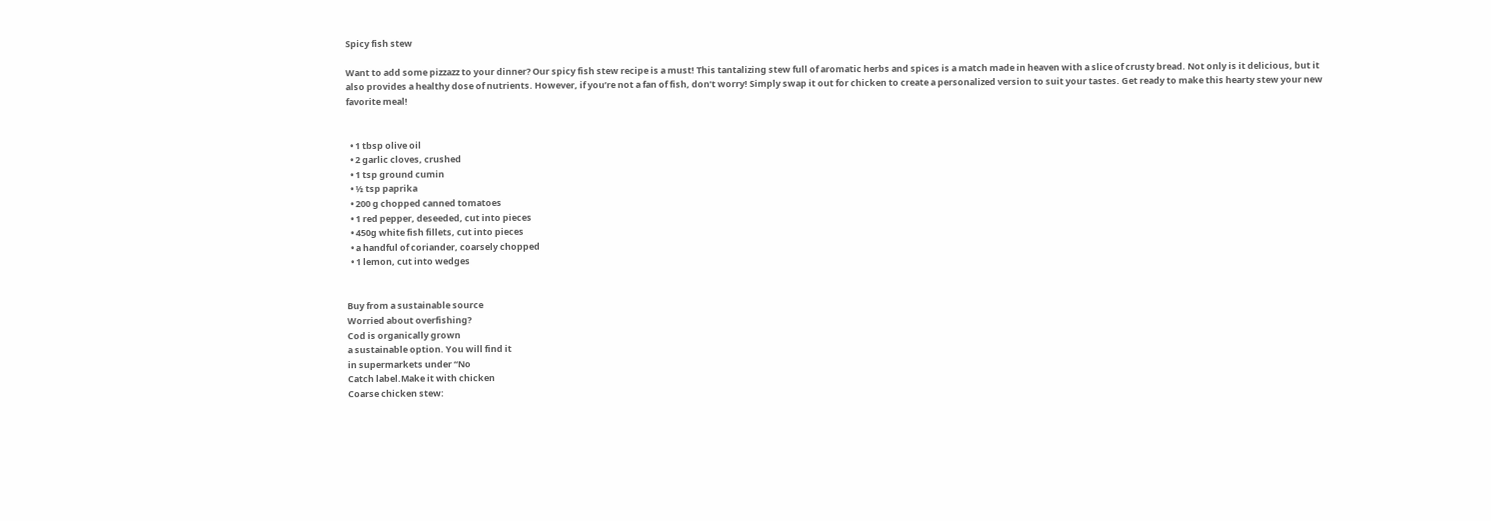Spicy fish stew

Want to add some pizzazz to your dinner? Our spicy fish stew recipe is a must! This tantalizing stew full of aromatic herbs and spices is a match made in heaven with a slice of crusty bread. Not only is it delicious, but it also provides a healthy dose of nutrients. However, if you’re not a fan of fish, don’t worry! Simply swap it out for chicken to create a personalized version to suit your tastes. Get ready to make this hearty stew your new favorite meal!


  • 1 tbsp olive oil
  • 2 garlic cloves, crushed
  • 1 tsp ground cumin
  • ½ tsp paprika
  • 200 g chopped canned tomatoes
  • 1 red pepper, deseeded, cut into pieces
  • 450g white fish fillets, cut into pieces
  • a handful of coriander, coarsely chopped
  • 1 lemon, cut into wedges


Buy from a sustainable source
Worried about overfishing?
Cod is organically grown
a sustainable option. You will find it
in supermarkets under “No
Catch label.Make it with chicken
Coarse chicken stew: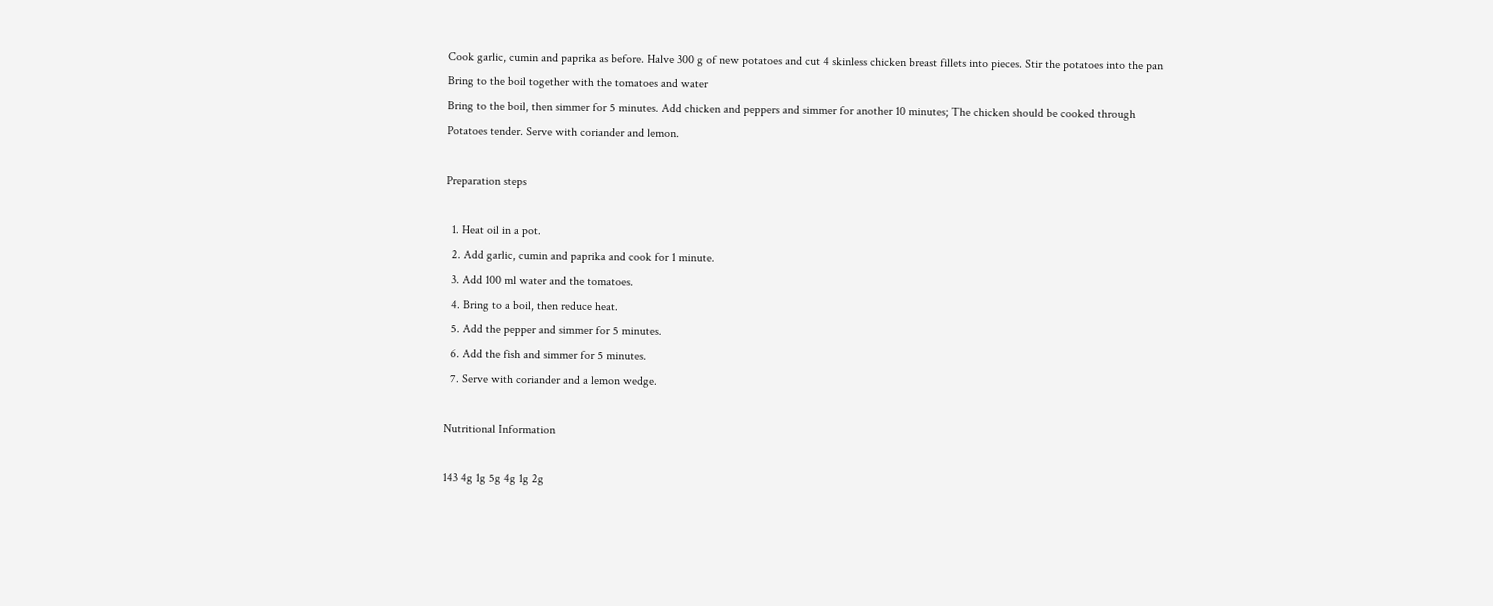Cook garlic, cumin and paprika as before. Halve 300 g of new potatoes and cut 4 skinless chicken breast fillets into pieces. Stir the potatoes into the pan
Bring to the boil together with the tomatoes and water
Bring to the boil, then simmer for 5 minutes. Add chicken and peppers and simmer for another 10 minutes; The chicken should be cooked through
Potatoes tender. Serve with coriander and lemon.

Preparation steps

  1. Heat oil in a pot.
  2. Add garlic, cumin and paprika and cook for 1 minute.
  3. Add 100 ml water and the tomatoes.
  4. Bring to a boil, then reduce heat.
  5. Add the pepper and simmer for 5 minutes.
  6. Add the fish and simmer for 5 minutes.
  7. Serve with coriander and a lemon wedge.

Nutritional Information

143 4g 1g 5g 4g 1g 2g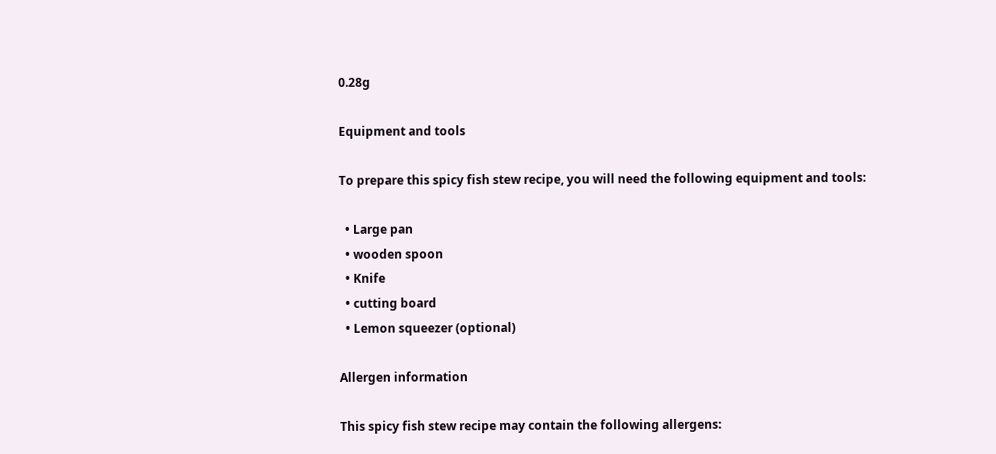0.28g

Equipment and tools

To prepare this spicy fish stew recipe, you will need the following equipment and tools:

  • Large pan
  • wooden spoon
  • Knife
  • cutting board
  • Lemon squeezer (optional)

Allergen information

This spicy fish stew recipe may contain the following allergens: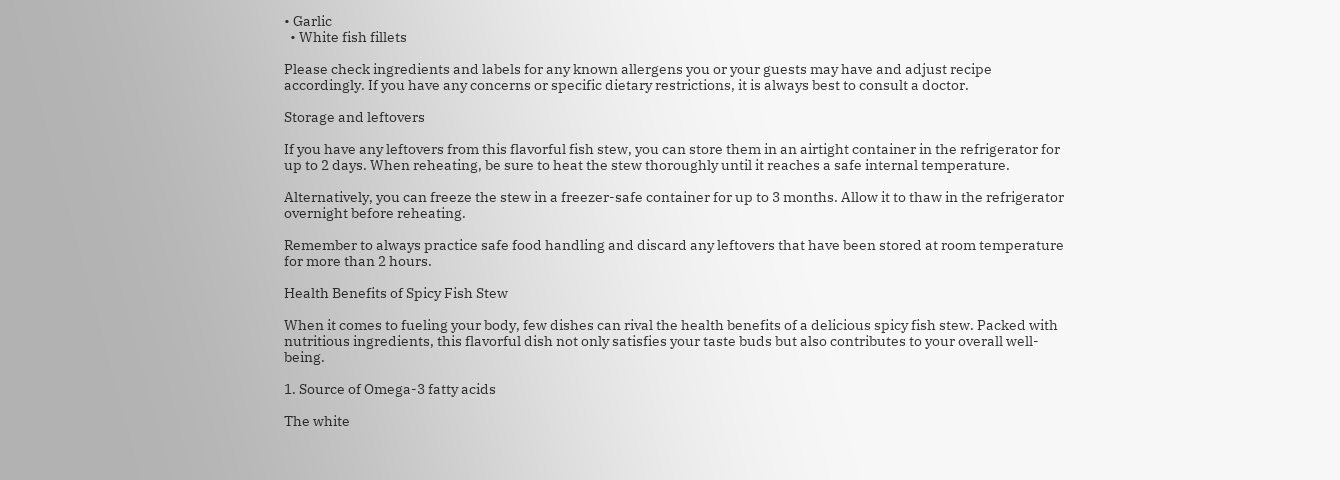• Garlic
  • White fish fillets

Please check ingredients and labels for any known allergens you or your guests may have and adjust recipe accordingly. If you have any concerns or specific dietary restrictions, it is always best to consult a doctor.

Storage and leftovers

If you have any leftovers from this flavorful fish stew, you can store them in an airtight container in the refrigerator for up to 2 days. When reheating, be sure to heat the stew thoroughly until it reaches a safe internal temperature.

Alternatively, you can freeze the stew in a freezer-safe container for up to 3 months. Allow it to thaw in the refrigerator overnight before reheating.

Remember to always practice safe food handling and discard any leftovers that have been stored at room temperature for more than 2 hours.

Health Benefits of Spicy Fish Stew

When it comes to fueling your body, few dishes can rival the health benefits of a delicious spicy fish stew. Packed with nutritious ingredients, this flavorful dish not only satisfies your taste buds but also contributes to your overall well-being.

1. Source of Omega-3 fatty acids

The white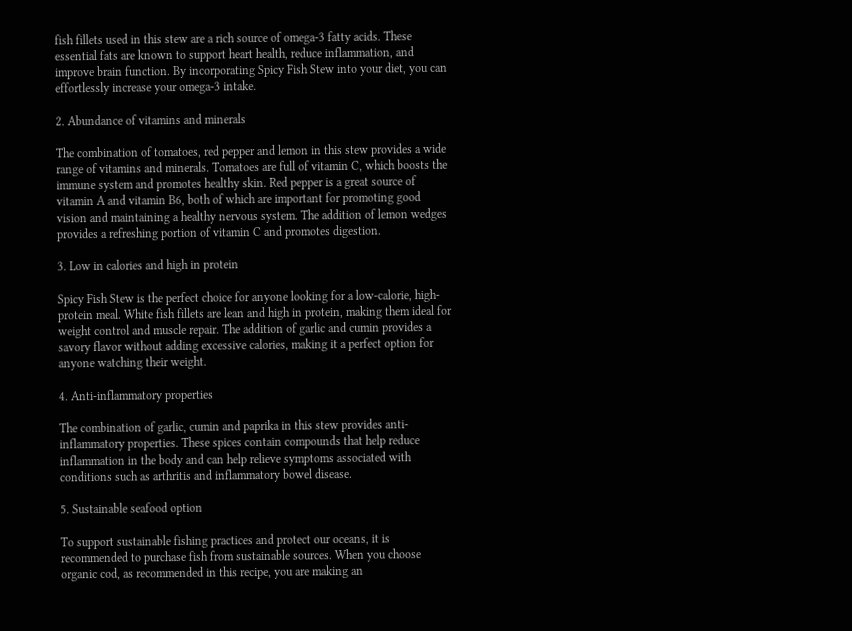fish fillets used in this stew are a rich source of omega-3 fatty acids. These essential fats are known to support heart health, reduce inflammation, and improve brain function. By incorporating Spicy Fish Stew into your diet, you can effortlessly increase your omega-3 intake.

2. Abundance of vitamins and minerals

The combination of tomatoes, red pepper and lemon in this stew provides a wide range of vitamins and minerals. Tomatoes are full of vitamin C, which boosts the immune system and promotes healthy skin. Red pepper is a great source of vitamin A and vitamin B6, both of which are important for promoting good vision and maintaining a healthy nervous system. The addition of lemon wedges provides a refreshing portion of vitamin C and promotes digestion.

3. Low in calories and high in protein

Spicy Fish Stew is the perfect choice for anyone looking for a low-calorie, high-protein meal. White fish fillets are lean and high in protein, making them ideal for weight control and muscle repair. The addition of garlic and cumin provides a savory flavor without adding excessive calories, making it a perfect option for anyone watching their weight.

4. Anti-inflammatory properties

The combination of garlic, cumin and paprika in this stew provides anti-inflammatory properties. These spices contain compounds that help reduce inflammation in the body and can help relieve symptoms associated with conditions such as arthritis and inflammatory bowel disease.

5. Sustainable seafood option

To support sustainable fishing practices and protect our oceans, it is recommended to purchase fish from sustainable sources. When you choose organic cod, as recommended in this recipe, you are making an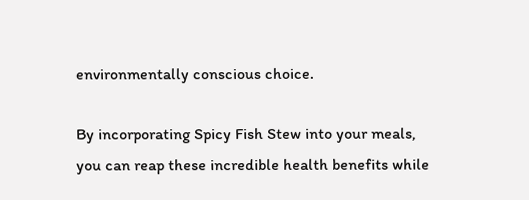environmentally conscious choice.

By incorporating Spicy Fish Stew into your meals, you can reap these incredible health benefits while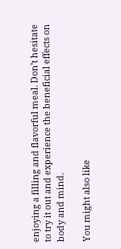enjoying a filling and flavorful meal. Don’t hesitate to try it out and experience the beneficial effects on body and mind.

You might also like